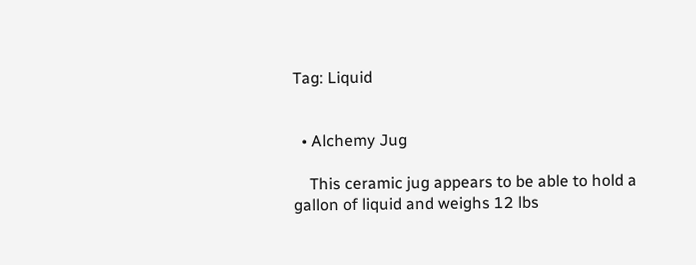Tag: Liquid


  • Alchemy Jug

    This ceramic jug appears to be able to hold a gallon of liquid and weighs 12 lbs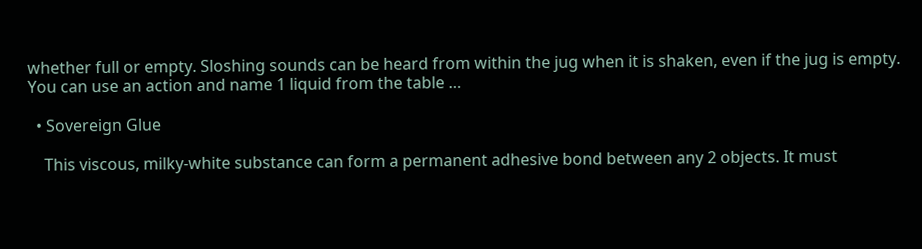whether full or empty. Sloshing sounds can be heard from within the jug when it is shaken, even if the jug is empty. You can use an action and name 1 liquid from the table …

  • Sovereign Glue

    This viscous, milky-white substance can form a permanent adhesive bond between any 2 objects. It must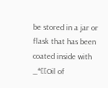be stored in a jar or flask that has been coated inside with _*[[Oil of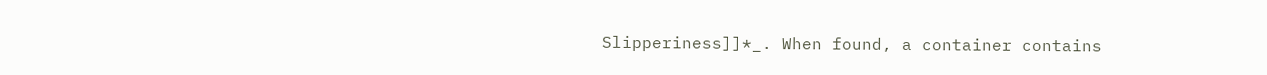Slipperiness]]*_. When found, a container contains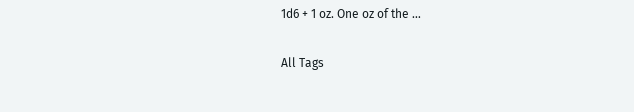1d6 + 1 oz. One oz of the …

All Tags